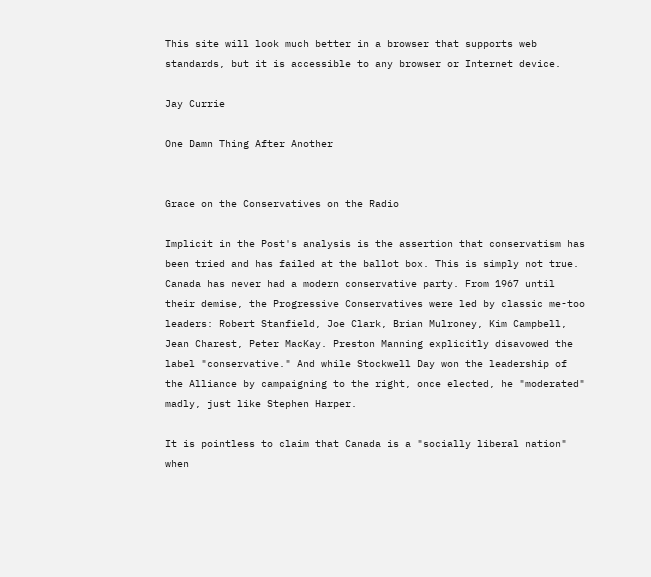This site will look much better in a browser that supports web standards, but it is accessible to any browser or Internet device.

Jay Currie

One Damn Thing After Another


Grace on the Conservatives on the Radio

Implicit in the Post's analysis is the assertion that conservatism has been tried and has failed at the ballot box. This is simply not true. Canada has never had a modern conservative party. From 1967 until their demise, the Progressive Conservatives were led by classic me-too leaders: Robert Stanfield, Joe Clark, Brian Mulroney, Kim Campbell, Jean Charest, Peter MacKay. Preston Manning explicitly disavowed the label "conservative." And while Stockwell Day won the leadership of the Alliance by campaigning to the right, once elected, he "moderated" madly, just like Stephen Harper.

It is pointless to claim that Canada is a "socially liberal nation" when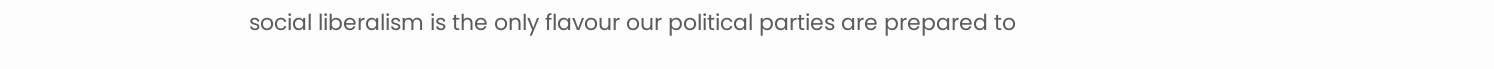social liberalism is the only flavour our political parties are prepared to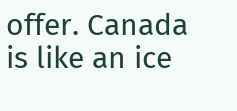offer. Canada is like an ice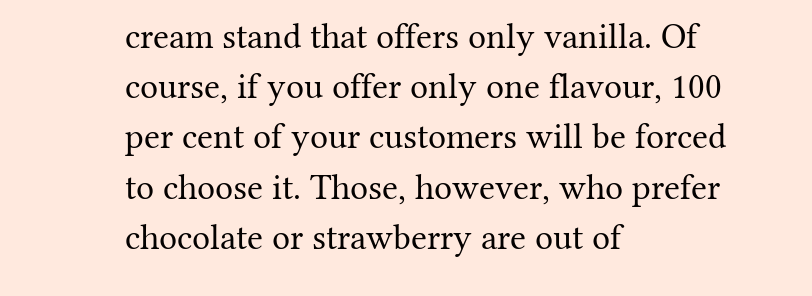cream stand that offers only vanilla. Of course, if you offer only one flavour, 100 per cent of your customers will be forced to choose it. Those, however, who prefer chocolate or strawberry are out of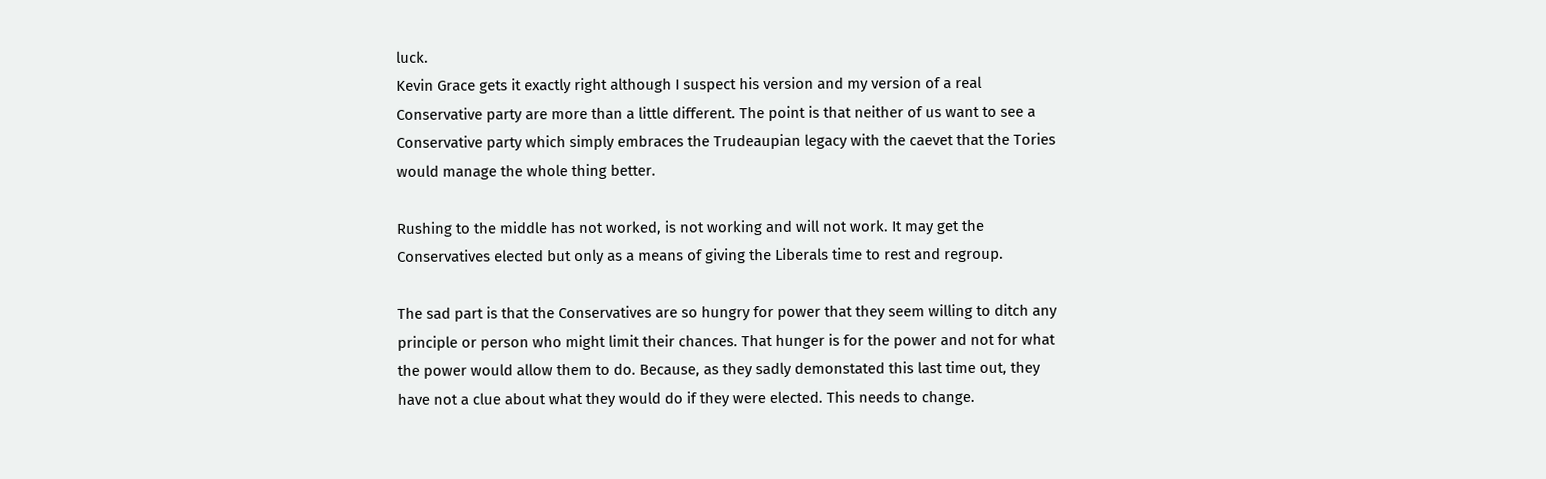luck.
Kevin Grace gets it exactly right although I suspect his version and my version of a real Conservative party are more than a little different. The point is that neither of us want to see a Conservative party which simply embraces the Trudeaupian legacy with the caevet that the Tories would manage the whole thing better.

Rushing to the middle has not worked, is not working and will not work. It may get the Conservatives elected but only as a means of giving the Liberals time to rest and regroup.

The sad part is that the Conservatives are so hungry for power that they seem willing to ditch any principle or person who might limit their chances. That hunger is for the power and not for what the power would allow them to do. Because, as they sadly demonstated this last time out, they have not a clue about what they would do if they were elected. This needs to change.